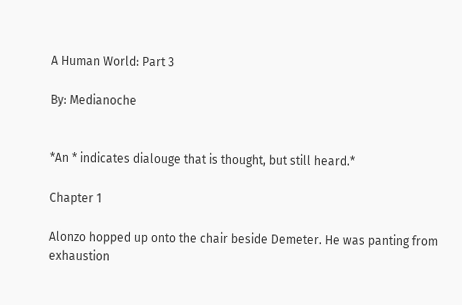A Human World: Part 3

By: Medianoche


*An * indicates dialouge that is thought, but still heard.*

Chapter 1

Alonzo hopped up onto the chair beside Demeter. He was panting from exhaustion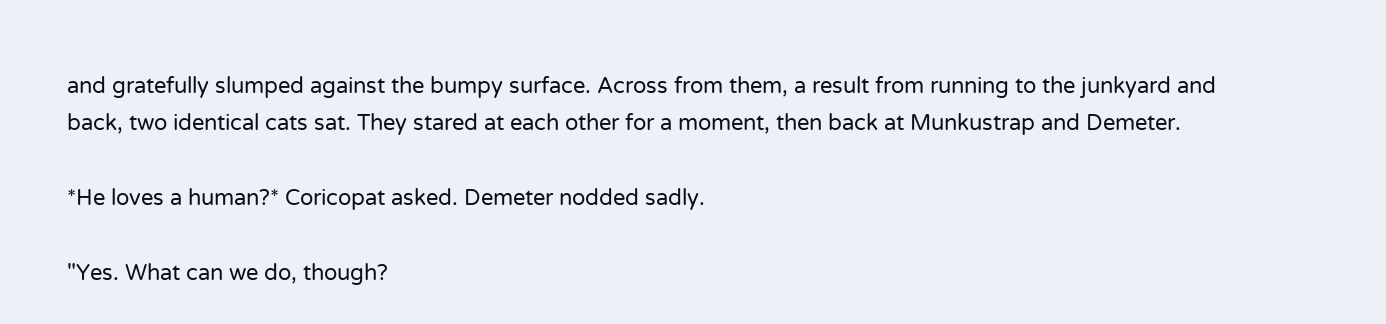and gratefully slumped against the bumpy surface. Across from them, a result from running to the junkyard and back, two identical cats sat. They stared at each other for a moment, then back at Munkustrap and Demeter.

*He loves a human?* Coricopat asked. Demeter nodded sadly.

"Yes. What can we do, though?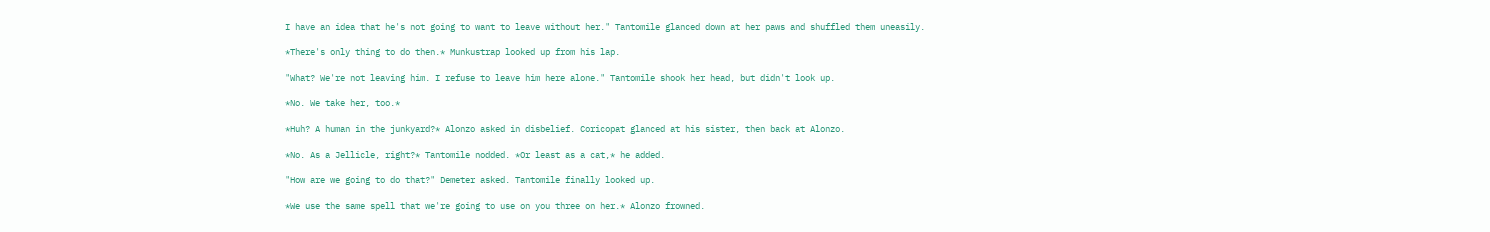I have an idea that he's not going to want to leave without her." Tantomile glanced down at her paws and shuffled them uneasily.

*There's only thing to do then.* Munkustrap looked up from his lap.

"What? We're not leaving him. I refuse to leave him here alone." Tantomile shook her head, but didn't look up.

*No. We take her, too.*

*Huh? A human in the junkyard?* Alonzo asked in disbelief. Coricopat glanced at his sister, then back at Alonzo.

*No. As a Jellicle, right?* Tantomile nodded. *Or least as a cat,* he added.

"How are we going to do that?" Demeter asked. Tantomile finally looked up.

*We use the same spell that we're going to use on you three on her.* Alonzo frowned.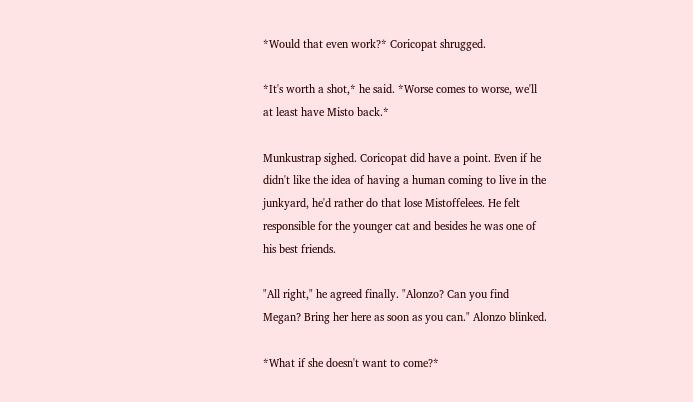*Would that even work?* Coricopat shrugged.

*It's worth a shot,* he said. *Worse comes to worse, we'll at least have Misto back.*

Munkustrap sighed. Coricopat did have a point. Even if he didn't like the idea of having a human coming to live in the junkyard, he'd rather do that lose Mistoffelees. He felt responsible for the younger cat and besides he was one of his best friends.

"All right," he agreed finally. "Alonzo? Can you find Megan? Bring her here as soon as you can." Alonzo blinked.

*What if she doesn't want to come?*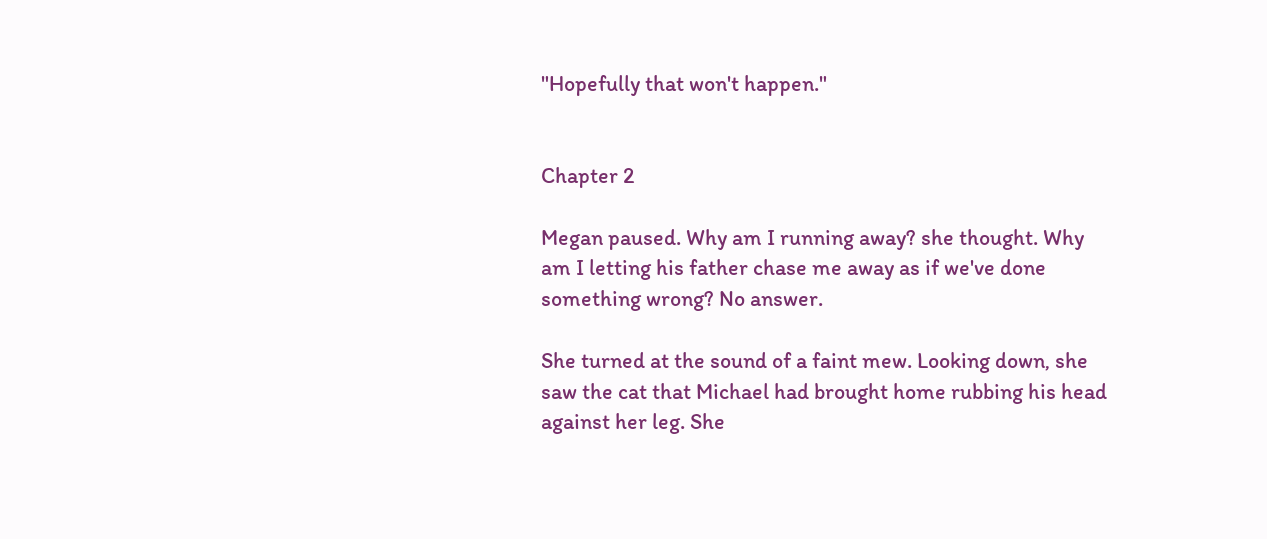"Hopefully that won't happen."


Chapter 2

Megan paused. Why am I running away? she thought. Why am I letting his father chase me away as if we've done something wrong? No answer.

She turned at the sound of a faint mew. Looking down, she saw the cat that Michael had brought home rubbing his head against her leg. She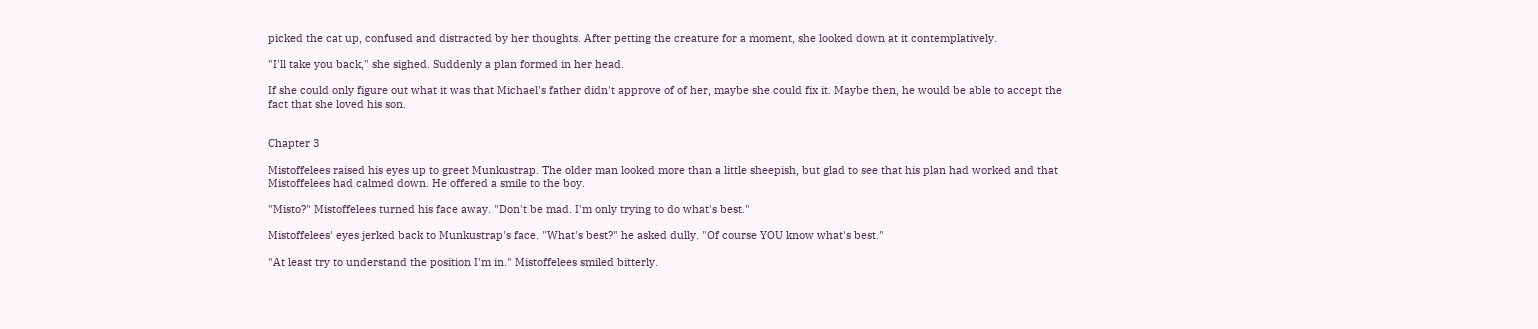picked the cat up, confused and distracted by her thoughts. After petting the creature for a moment, she looked down at it contemplatively.

"I'll take you back," she sighed. Suddenly a plan formed in her head.

If she could only figure out what it was that Michael's father didn't approve of of her, maybe she could fix it. Maybe then, he would be able to accept the fact that she loved his son.


Chapter 3

Mistoffelees raised his eyes up to greet Munkustrap. The older man looked more than a little sheepish, but glad to see that his plan had worked and that Mistoffelees had calmed down. He offered a smile to the boy.

"Misto?" Mistoffelees turned his face away. "Don't be mad. I'm only trying to do what's best."

Mistoffelees' eyes jerked back to Munkustrap's face. "What's best?" he asked dully. "Of course YOU know what's best."

"At least try to understand the position I'm in." Mistoffelees smiled bitterly.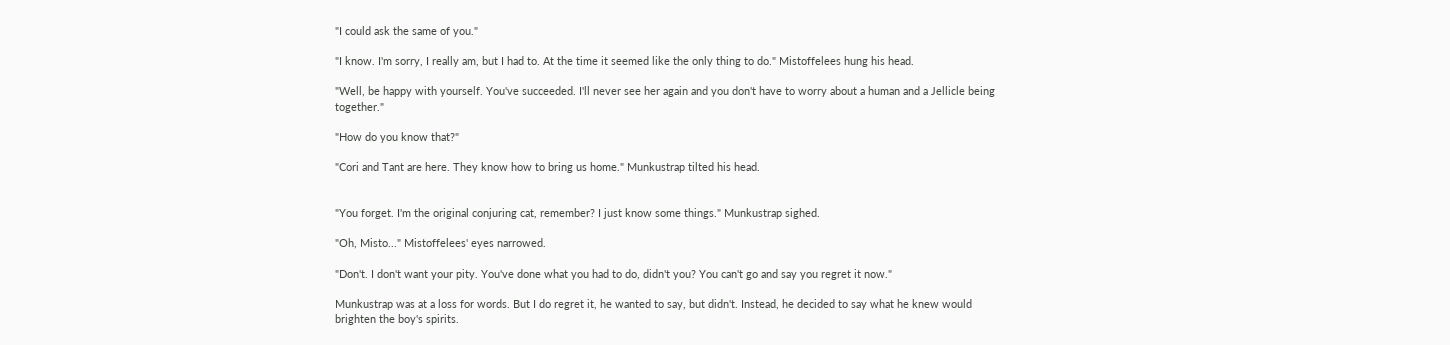"I could ask the same of you."

"I know. I'm sorry, I really am, but I had to. At the time it seemed like the only thing to do." Mistoffelees hung his head.

"Well, be happy with yourself. You've succeeded. I'll never see her again and you don't have to worry about a human and a Jellicle being together."

"How do you know that?"

"Cori and Tant are here. They know how to bring us home." Munkustrap tilted his head.


"You forget. I'm the original conjuring cat, remember? I just know some things." Munkustrap sighed.

"Oh, Misto..." Mistoffelees' eyes narrowed.

"Don't. I don't want your pity. You've done what you had to do, didn't you? You can't go and say you regret it now."

Munkustrap was at a loss for words. But I do regret it, he wanted to say, but didn't. Instead, he decided to say what he knew would brighten the boy's spirits.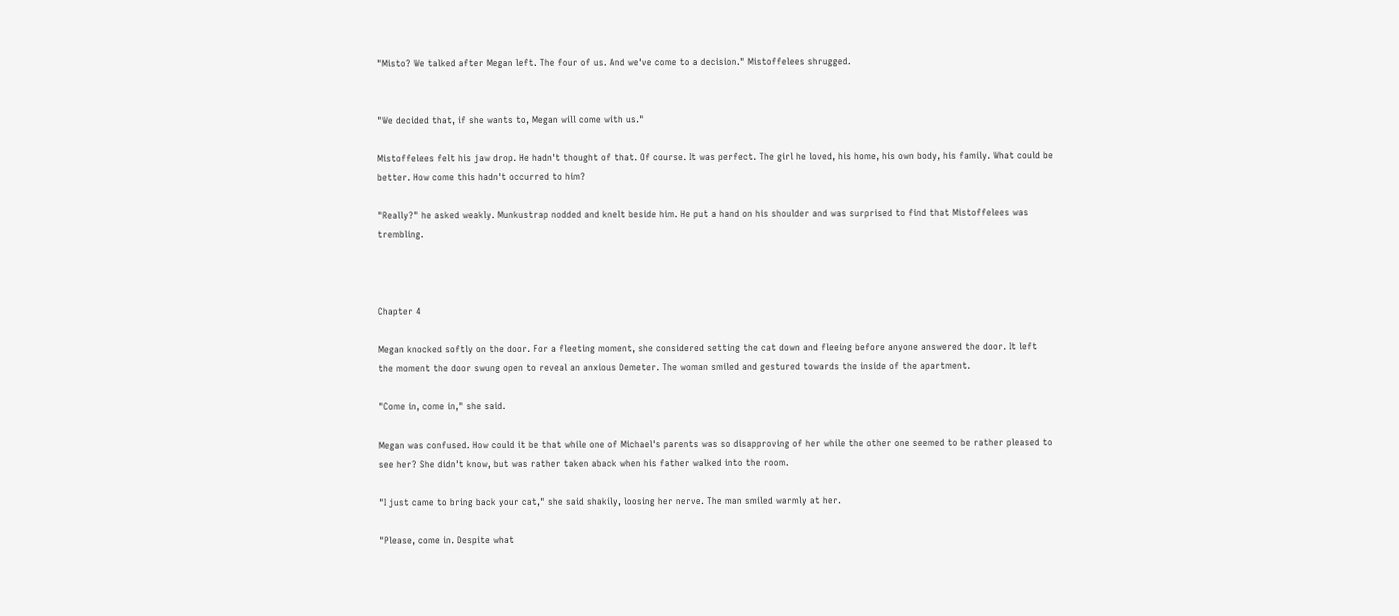"Misto? We talked after Megan left. The four of us. And we've come to a decision." Mistoffelees shrugged.


"We decided that, if she wants to, Megan will come with us."

Mistoffelees felt his jaw drop. He hadn't thought of that. Of course. It was perfect. The girl he loved, his home, his own body, his family. What could be better. How come this hadn't occurred to him?

"Really?" he asked weakly. Munkustrap nodded and knelt beside him. He put a hand on his shoulder and was surprised to find that Mistoffelees was trembling.



Chapter 4

Megan knocked softly on the door. For a fleeting moment, she considered setting the cat down and fleeing before anyone answered the door. It left the moment the door swung open to reveal an anxious Demeter. The woman smiled and gestured towards the inside of the apartment.

"Come in, come in," she said.

Megan was confused. How could it be that while one of Michael's parents was so disapproving of her while the other one seemed to be rather pleased to see her? She didn't know, but was rather taken aback when his father walked into the room.

"I just came to bring back your cat," she said shakily, loosing her nerve. The man smiled warmly at her.

"Please, come in. Despite what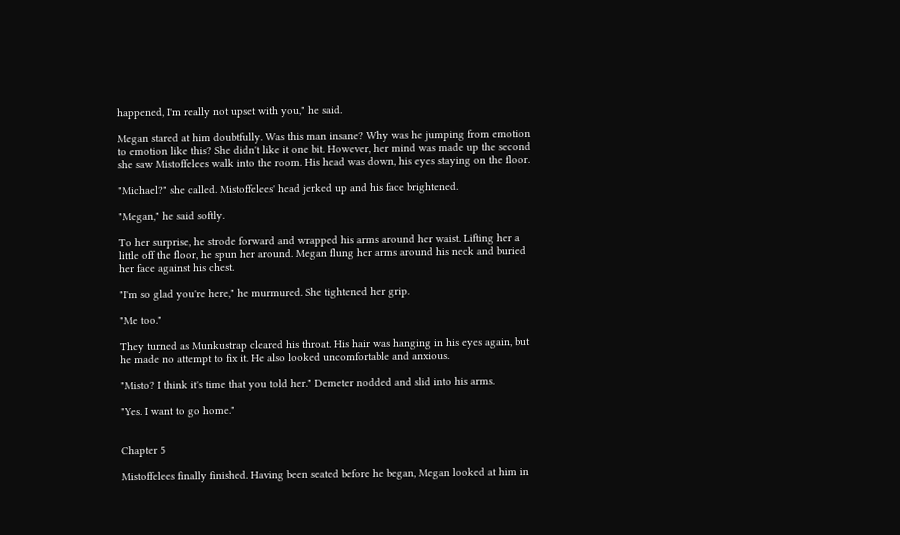happened, I'm really not upset with you," he said.

Megan stared at him doubtfully. Was this man insane? Why was he jumping from emotion to emotion like this? She didn't like it one bit. However, her mind was made up the second she saw Mistoffelees walk into the room. His head was down, his eyes staying on the floor.

"Michael?" she called. Mistoffelees' head jerked up and his face brightened.

"Megan," he said softly.

To her surprise, he strode forward and wrapped his arms around her waist. Lifting her a little off the floor, he spun her around. Megan flung her arms around his neck and buried her face against his chest.

"I'm so glad you're here," he murmured. She tightened her grip.

"Me too."

They turned as Munkustrap cleared his throat. His hair was hanging in his eyes again, but he made no attempt to fix it. He also looked uncomfortable and anxious.

"Misto? I think it's time that you told her." Demeter nodded and slid into his arms.

"Yes. I want to go home."


Chapter 5

Mistoffelees finally finished. Having been seated before he began, Megan looked at him in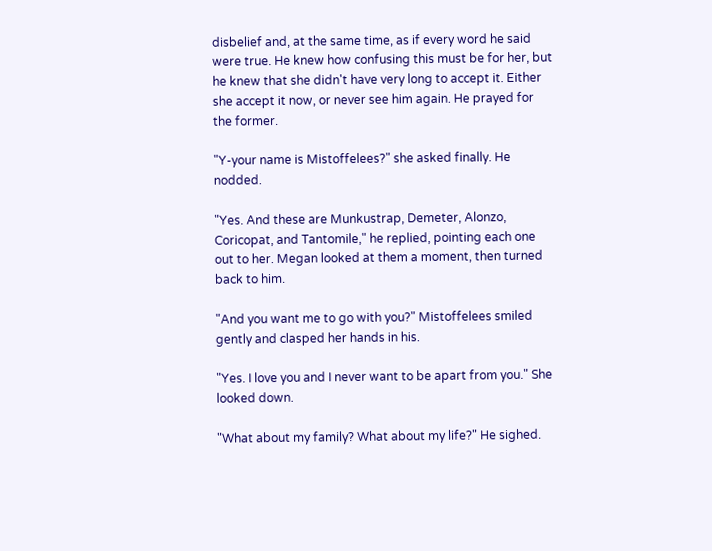disbelief and, at the same time, as if every word he said were true. He knew how confusing this must be for her, but he knew that she didn't have very long to accept it. Either she accept it now, or never see him again. He prayed for the former.

"Y-your name is Mistoffelees?" she asked finally. He nodded.

"Yes. And these are Munkustrap, Demeter, Alonzo, Coricopat, and Tantomile," he replied, pointing each one out to her. Megan looked at them a moment, then turned back to him.

"And you want me to go with you?" Mistoffelees smiled gently and clasped her hands in his.

"Yes. I love you and I never want to be apart from you." She looked down.

"What about my family? What about my life?" He sighed.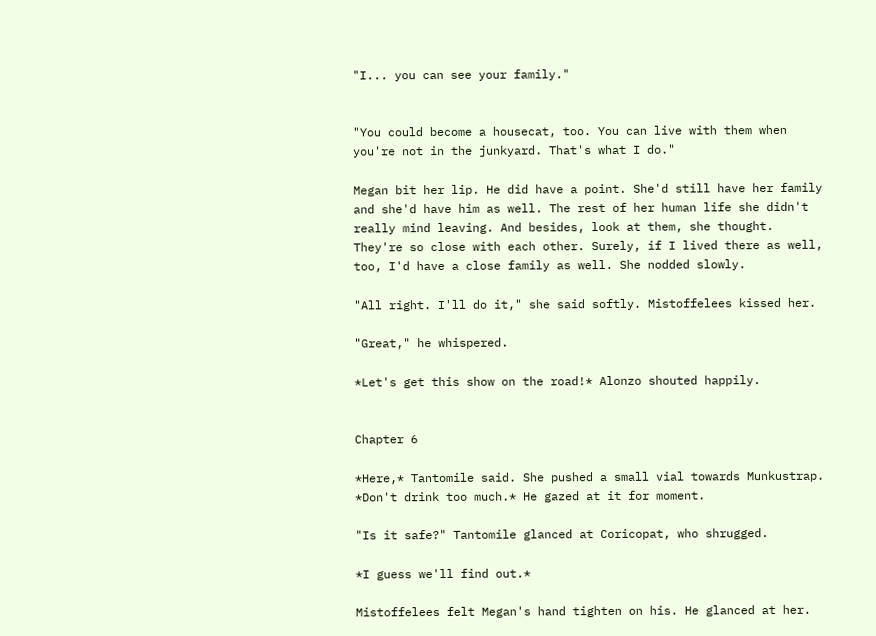"I... you can see your family."


"You could become a housecat, too. You can live with them when you're not in the junkyard. That's what I do."

Megan bit her lip. He did have a point. She'd still have her family and she'd have him as well. The rest of her human life she didn't really mind leaving. And besides, look at them, she thought. They're so close with each other. Surely, if I lived there as well, too, I'd have a close family as well. She nodded slowly.

"All right. I'll do it," she said softly. Mistoffelees kissed her.

"Great," he whispered.

*Let's get this show on the road!* Alonzo shouted happily.


Chapter 6

*Here,* Tantomile said. She pushed a small vial towards Munkustrap. *Don't drink too much.* He gazed at it for moment.

"Is it safe?" Tantomile glanced at Coricopat, who shrugged.

*I guess we'll find out.*

Mistoffelees felt Megan's hand tighten on his. He glanced at her.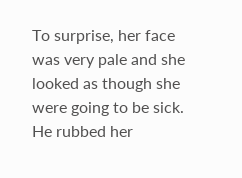To surprise, her face was very pale and she looked as though she were going to be sick. He rubbed her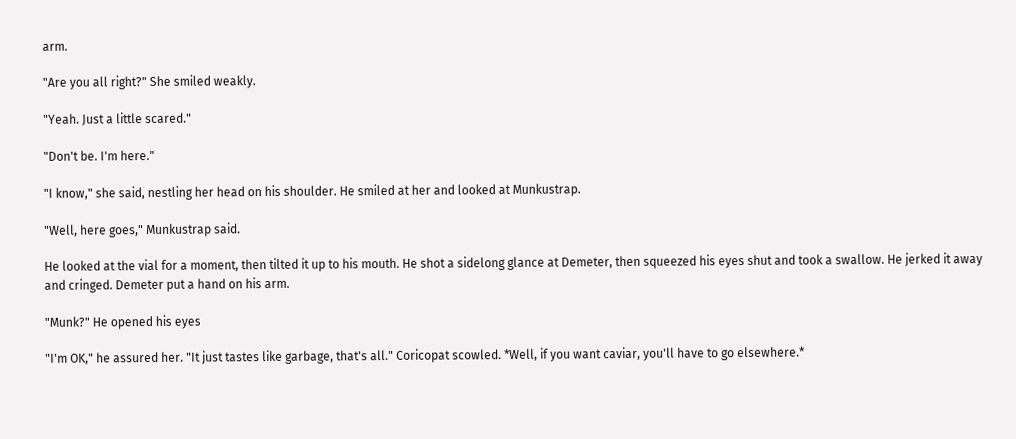arm.

"Are you all right?" She smiled weakly.

"Yeah. Just a little scared."

"Don't be. I'm here."

"I know," she said, nestling her head on his shoulder. He smiled at her and looked at Munkustrap.

"Well, here goes," Munkustrap said.

He looked at the vial for a moment, then tilted it up to his mouth. He shot a sidelong glance at Demeter, then squeezed his eyes shut and took a swallow. He jerked it away and cringed. Demeter put a hand on his arm.

"Munk?" He opened his eyes

"I'm OK," he assured her. "It just tastes like garbage, that's all." Coricopat scowled. *Well, if you want caviar, you'll have to go elsewhere.*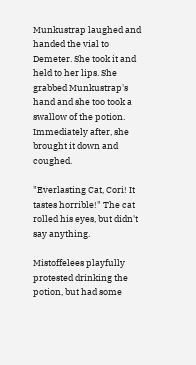Munkustrap laughed and handed the vial to Demeter. She took it and held to her lips. She grabbed Munkustrap's hand and she too took a swallow of the potion. Immediately after, she brought it down and coughed.

"Everlasting Cat, Cori! It tastes horrible!" The cat rolled his eyes, but didn't say anything.

Mistoffelees playfully protested drinking the potion, but had some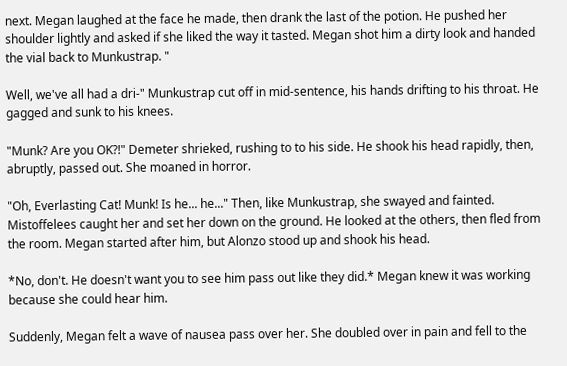next. Megan laughed at the face he made, then drank the last of the potion. He pushed her shoulder lightly and asked if she liked the way it tasted. Megan shot him a dirty look and handed the vial back to Munkustrap. "

Well, we've all had a dri-" Munkustrap cut off in mid-sentence, his hands drifting to his throat. He gagged and sunk to his knees.

"Munk? Are you OK?!" Demeter shrieked, rushing to to his side. He shook his head rapidly, then, abruptly, passed out. She moaned in horror.

"Oh, Everlasting Cat! Munk! Is he... he..." Then, like Munkustrap, she swayed and fainted. Mistoffelees caught her and set her down on the ground. He looked at the others, then fled from the room. Megan started after him, but Alonzo stood up and shook his head.

*No, don't. He doesn't want you to see him pass out like they did.* Megan knew it was working because she could hear him.

Suddenly, Megan felt a wave of nausea pass over her. She doubled over in pain and fell to the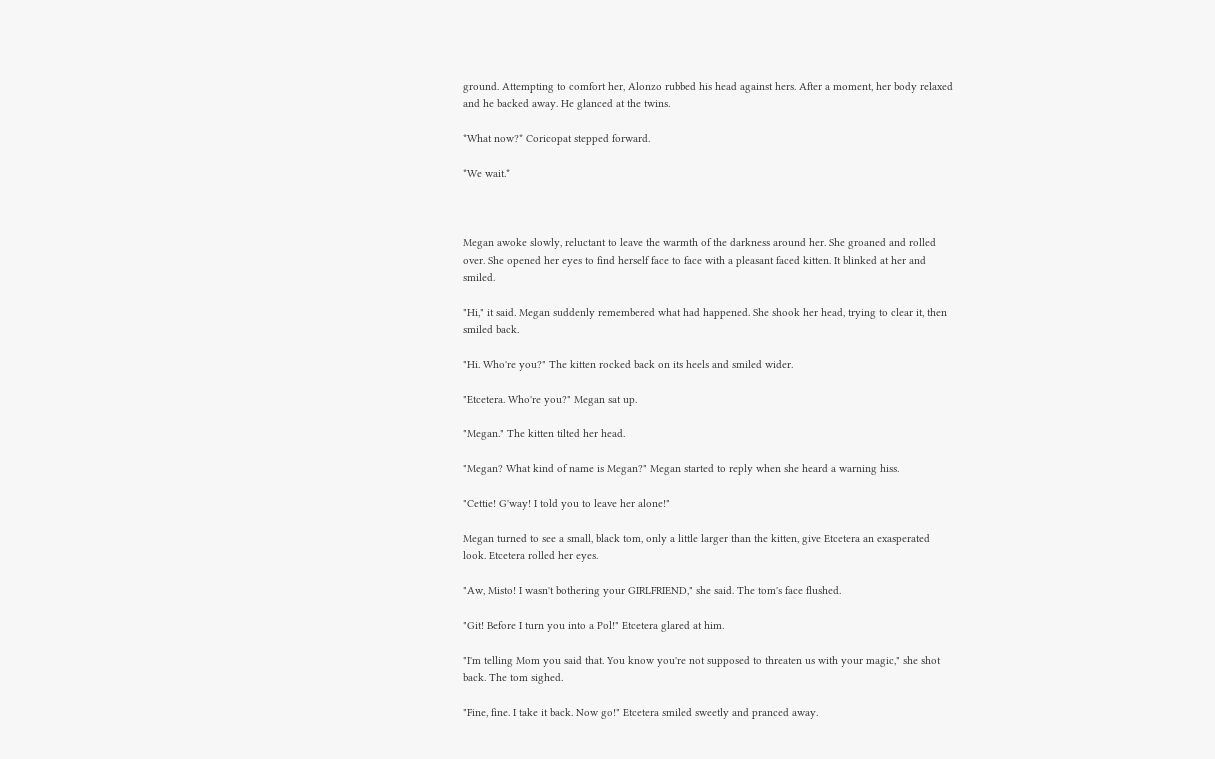ground. Attempting to comfort her, Alonzo rubbed his head against hers. After a moment, her body relaxed and he backed away. He glanced at the twins.

*What now?* Coricopat stepped forward.

*We wait.*



Megan awoke slowly, reluctant to leave the warmth of the darkness around her. She groaned and rolled over. She opened her eyes to find herself face to face with a pleasant faced kitten. It blinked at her and smiled.

"Hi," it said. Megan suddenly remembered what had happened. She shook her head, trying to clear it, then smiled back.

"Hi. Who're you?" The kitten rocked back on its heels and smiled wider.

"Etcetera. Who're you?" Megan sat up.

"Megan." The kitten tilted her head.

"Megan? What kind of name is Megan?" Megan started to reply when she heard a warning hiss.

"Cettie! G'way! I told you to leave her alone!"

Megan turned to see a small, black tom, only a little larger than the kitten, give Etcetera an exasperated look. Etcetera rolled her eyes.

"Aw, Misto! I wasn't bothering your GIRLFRIEND," she said. The tom's face flushed.

"Git! Before I turn you into a Pol!" Etcetera glared at him.

"I'm telling Mom you said that. You know you're not supposed to threaten us with your magic," she shot back. The tom sighed.

"Fine, fine. I take it back. Now go!" Etcetera smiled sweetly and pranced away.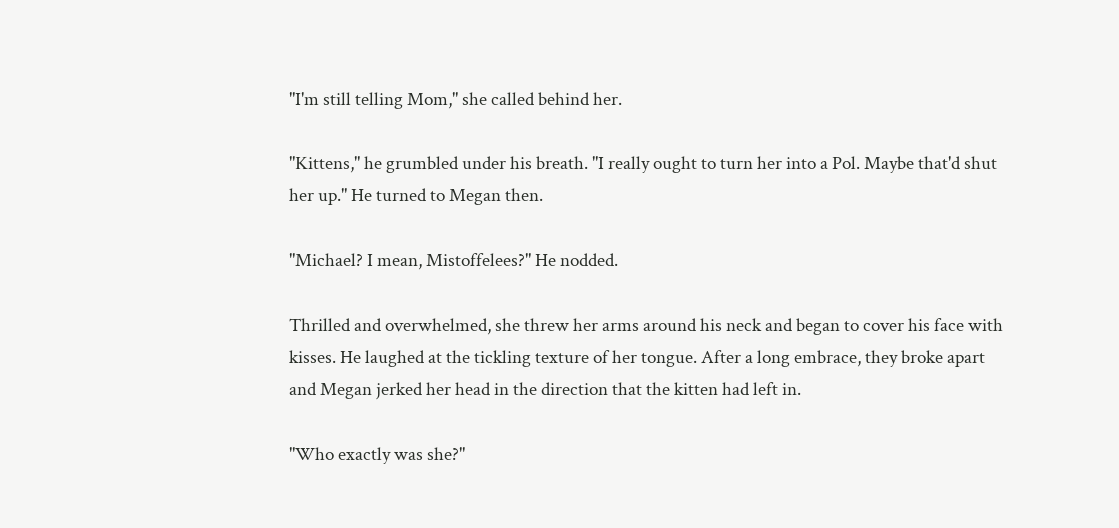"I'm still telling Mom," she called behind her.

"Kittens," he grumbled under his breath. "I really ought to turn her into a Pol. Maybe that'd shut her up." He turned to Megan then.

"Michael? I mean, Mistoffelees?" He nodded.

Thrilled and overwhelmed, she threw her arms around his neck and began to cover his face with kisses. He laughed at the tickling texture of her tongue. After a long embrace, they broke apart and Megan jerked her head in the direction that the kitten had left in.

"Who exactly was she?"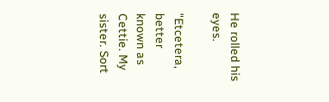He rolled his eyes.

"Etcetera, better known as Cettie. My sister. Sort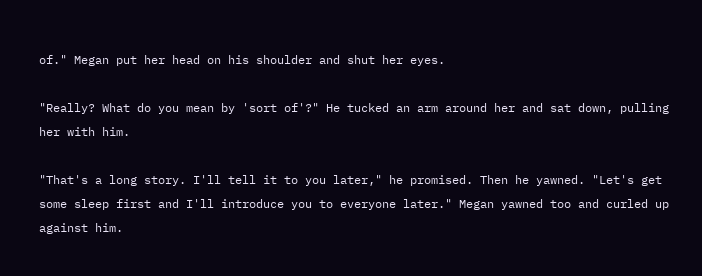of." Megan put her head on his shoulder and shut her eyes.

"Really? What do you mean by 'sort of'?" He tucked an arm around her and sat down, pulling her with him.

"That's a long story. I'll tell it to you later," he promised. Then he yawned. "Let's get some sleep first and I'll introduce you to everyone later." Megan yawned too and curled up against him.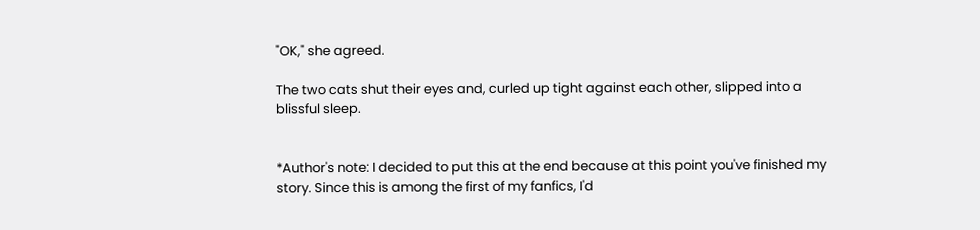"OK," she agreed.

The two cats shut their eyes and, curled up tight against each other, slipped into a blissful sleep.


*Author's note: I decided to put this at the end because at this point you've finished my story. Since this is among the first of my fanfics, I'd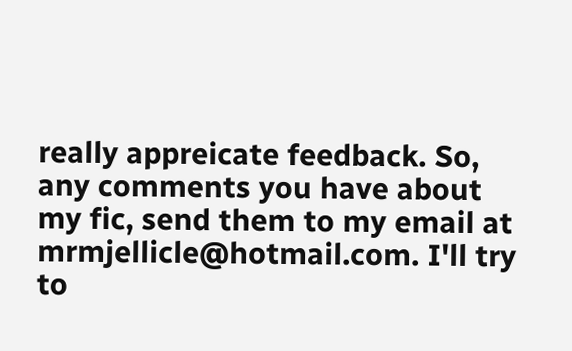really appreicate feedback. So, any comments you have about my fic, send them to my email at mrmjellicle@hotmail.com. I'll try to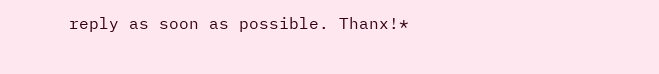reply as soon as possible. Thanx!*